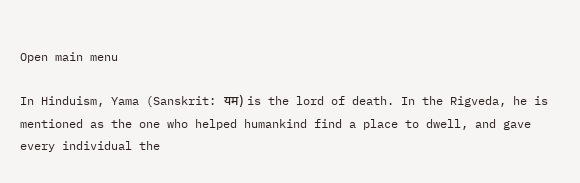Open main menu

In Hinduism, Yama (Sanskrit: यम) is the lord of death. In the Rigveda, he is mentioned as the one who helped humankind find a place to dwell, and gave every individual the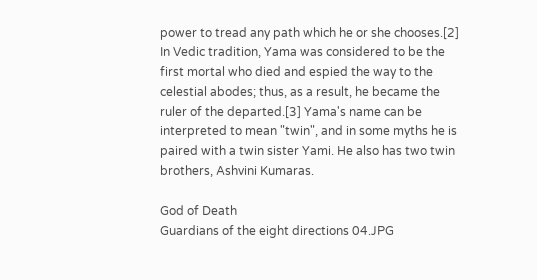power to tread any path which he or she chooses.[2] In Vedic tradition, Yama was considered to be the first mortal who died and espied the way to the celestial abodes; thus, as a result, he became the ruler of the departed.[3] Yama's name can be interpreted to mean "twin", and in some myths he is paired with a twin sister Yami. He also has two twin brothers, Ashvini Kumaras.

God of Death
Guardians of the eight directions 04.JPG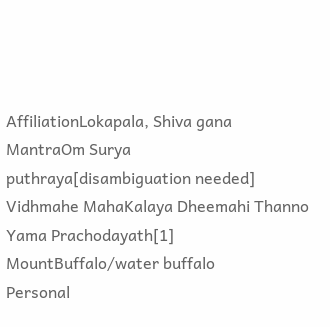AffiliationLokapala, Shiva gana
MantraOm Surya puthraya[disambiguation needed] Vidhmahe MahaKalaya Dheemahi Thanno Yama Prachodayath[1]
MountBuffalo/water buffalo
Personal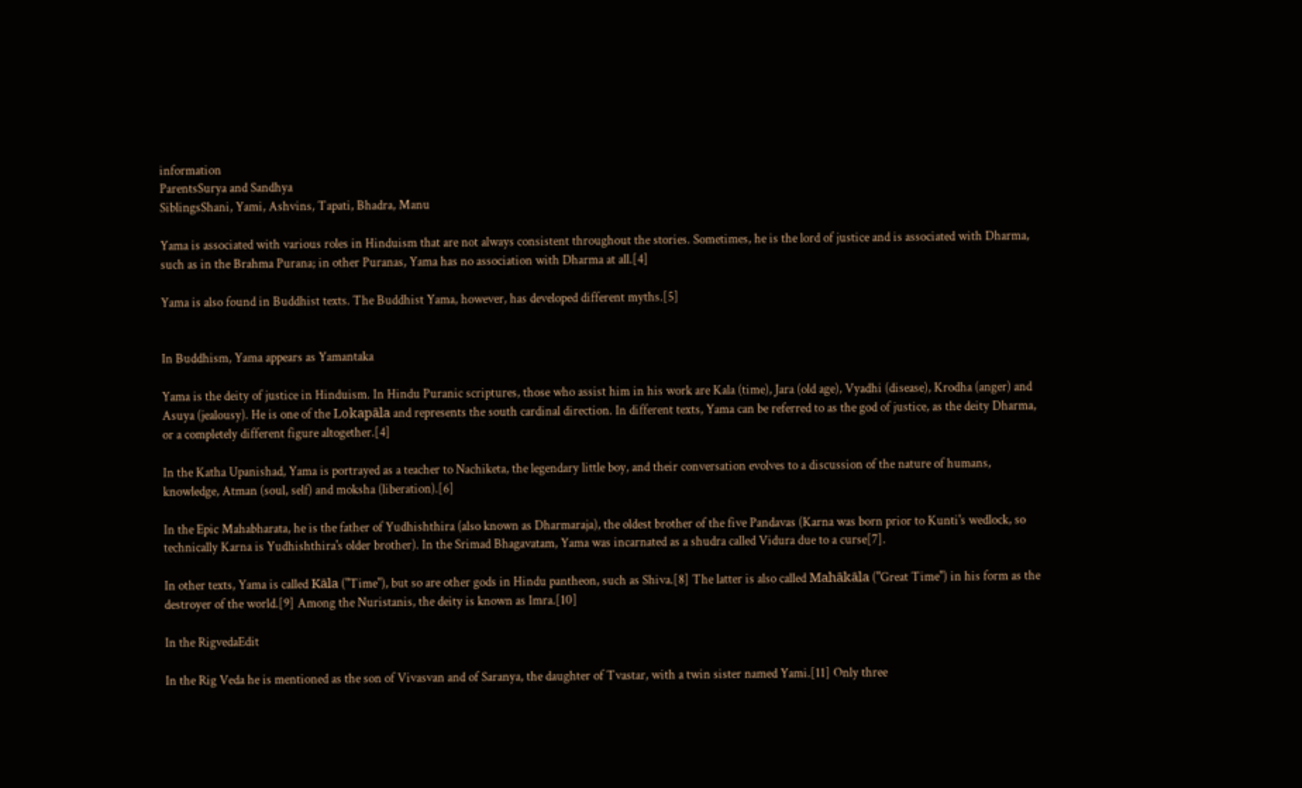information
ParentsSurya and Sandhya
SiblingsShani, Yami, Ashvins, Tapati, Bhadra, Manu

Yama is associated with various roles in Hinduism that are not always consistent throughout the stories. Sometimes, he is the lord of justice and is associated with Dharma, such as in the Brahma Purana; in other Puranas, Yama has no association with Dharma at all.[4]

Yama is also found in Buddhist texts. The Buddhist Yama, however, has developed different myths.[5]


In Buddhism, Yama appears as Yamantaka

Yama is the deity of justice in Hinduism. In Hindu Puranic scriptures, those who assist him in his work are Kala (time), Jara (old age), Vyadhi (disease), Krodha (anger) and Asuya (jealousy). He is one of the Lokapāla and represents the south cardinal direction. In different texts, Yama can be referred to as the god of justice, as the deity Dharma, or a completely different figure altogether.[4]

In the Katha Upanishad, Yama is portrayed as a teacher to Nachiketa, the legendary little boy, and their conversation evolves to a discussion of the nature of humans, knowledge, Atman (soul, self) and moksha (liberation).[6]

In the Epic Mahabharata, he is the father of Yudhishthira (also known as Dharmaraja), the oldest brother of the five Pandavas (Karna was born prior to Kunti's wedlock, so technically Karna is Yudhishthira's older brother). In the Srimad Bhagavatam, Yama was incarnated as a shudra called Vidura due to a curse[7].

In other texts, Yama is called Kāla ("Time"), but so are other gods in Hindu pantheon, such as Shiva.[8] The latter is also called Mahākāla ("Great Time") in his form as the destroyer of the world.[9] Among the Nuristanis, the deity is known as Imra.[10]

In the RigvedaEdit

In the Rig Veda he is mentioned as the son of Vivasvan and of Saranya, the daughter of Tvastar, with a twin sister named Yami.[11] Only three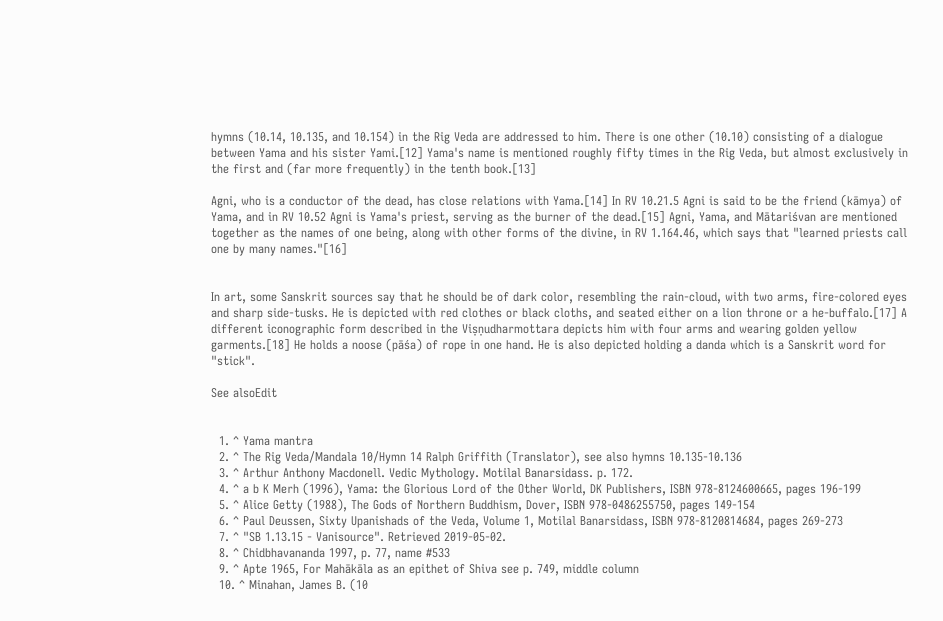hymns (10.14, 10.135, and 10.154) in the Rig Veda are addressed to him. There is one other (10.10) consisting of a dialogue between Yama and his sister Yami.[12] Yama's name is mentioned roughly fifty times in the Rig Veda, but almost exclusively in the first and (far more frequently) in the tenth book.[13]

Agni, who is a conductor of the dead, has close relations with Yama.[14] In RV 10.21.5 Agni is said to be the friend (kāmya) of Yama, and in RV 10.52 Agni is Yama's priest, serving as the burner of the dead.[15] Agni, Yama, and Mātariśvan are mentioned together as the names of one being, along with other forms of the divine, in RV 1.164.46, which says that "learned priests call one by many names."[16]


In art, some Sanskrit sources say that he should be of dark color, resembling the rain-cloud, with two arms, fire-colored eyes and sharp side-tusks. He is depicted with red clothes or black cloths, and seated either on a lion throne or a he-buffalo.[17] A different iconographic form described in the Viṣṇudharmottara depicts him with four arms and wearing golden yellow garments.[18] He holds a noose (pāśa) of rope in one hand. He is also depicted holding a danda which is a Sanskrit word for "stick".

See alsoEdit


  1. ^ Yama mantra
  2. ^ The Rig Veda/Mandala 10/Hymn 14 Ralph Griffith (Translator), see also hymns 10.135-10.136
  3. ^ Arthur Anthony Macdonell. Vedic Mythology. Motilal Banarsidass. p. 172.
  4. ^ a b K Merh (1996), Yama: the Glorious Lord of the Other World, DK Publishers, ISBN 978-8124600665, pages 196-199
  5. ^ Alice Getty (1988), The Gods of Northern Buddhism, Dover, ISBN 978-0486255750, pages 149-154
  6. ^ Paul Deussen, Sixty Upanishads of the Veda, Volume 1, Motilal Banarsidass, ISBN 978-8120814684, pages 269-273
  7. ^ "SB 1.13.15 - Vanisource". Retrieved 2019-05-02.
  8. ^ Chidbhavananda 1997, p. 77, name #533
  9. ^ Apte 1965, For Mahākāla as an epithet of Shiva see p. 749, middle column
  10. ^ Minahan, James B. (10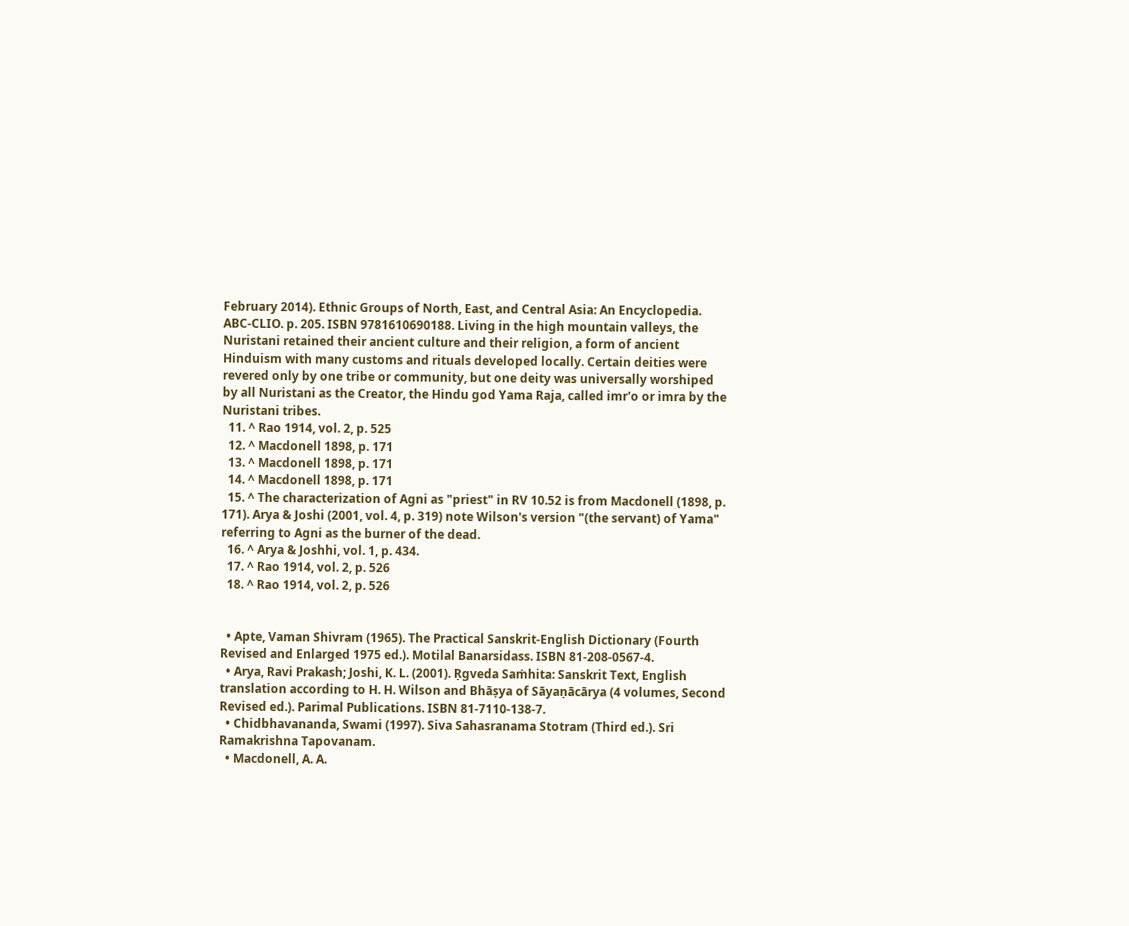February 2014). Ethnic Groups of North, East, and Central Asia: An Encyclopedia. ABC-CLIO. p. 205. ISBN 9781610690188. Living in the high mountain valleys, the Nuristani retained their ancient culture and their religion, a form of ancient Hinduism with many customs and rituals developed locally. Certain deities were revered only by one tribe or community, but one deity was universally worshiped by all Nuristani as the Creator, the Hindu god Yama Raja, called imr'o or imra by the Nuristani tribes.
  11. ^ Rao 1914, vol. 2, p. 525
  12. ^ Macdonell 1898, p. 171
  13. ^ Macdonell 1898, p. 171
  14. ^ Macdonell 1898, p. 171
  15. ^ The characterization of Agni as "priest" in RV 10.52 is from Macdonell (1898, p. 171). Arya & Joshi (2001, vol. 4, p. 319) note Wilson's version "(the servant) of Yama" referring to Agni as the burner of the dead.
  16. ^ Arya & Joshhi, vol. 1, p. 434.
  17. ^ Rao 1914, vol. 2, p. 526
  18. ^ Rao 1914, vol. 2, p. 526


  • Apte, Vaman Shivram (1965). The Practical Sanskrit-English Dictionary (Fourth Revised and Enlarged 1975 ed.). Motilal Banarsidass. ISBN 81-208-0567-4.
  • Arya, Ravi Prakash; Joshi, K. L. (2001). Ṛgveda Saṁhita: Sanskrit Text, English translation according to H. H. Wilson and Bhāṣya of Sāyaṇācārya (4 volumes, Second Revised ed.). Parimal Publications. ISBN 81-7110-138-7.
  • Chidbhavananda, Swami (1997). Siva Sahasranama Stotram (Third ed.). Sri Ramakrishna Tapovanam.
  • Macdonell, A. A.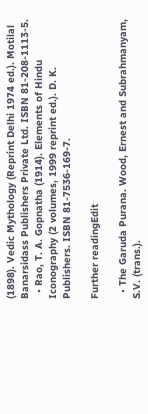(1898). Vedic Mythology (Reprint Delhi 1974 ed.). Motilal Banarsidass Publishers Private Ltd. ISBN 81-208-1113-5.
  • Rao, T. A. Gopnatha (1914). Elements of Hindu Iconography (2 volumes, 1999 reprint ed.). D. K. Publishers. ISBN 81-7536-169-7.

Further readingEdit

  • The Garuda Purana. Wood, Ernest and Subrahmanyam, S.V. (trans.).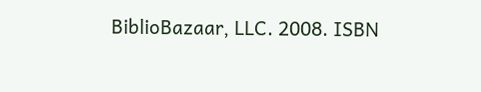BiblioBazaar, LLC. 2008. ISBN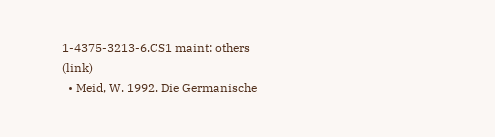1-4375-3213-6.CS1 maint: others (link)
  • Meid, W. 1992. Die Germanische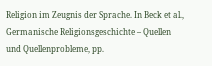Religion im Zeugnis der Sprache. In Beck et al., Germanische Religionsgeschichte – Quellen und Quellenprobleme, pp.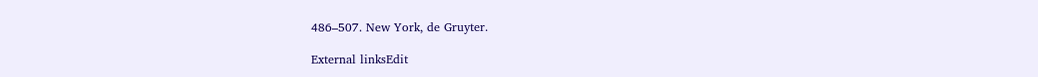486–507. New York, de Gruyter.

External linksEdit